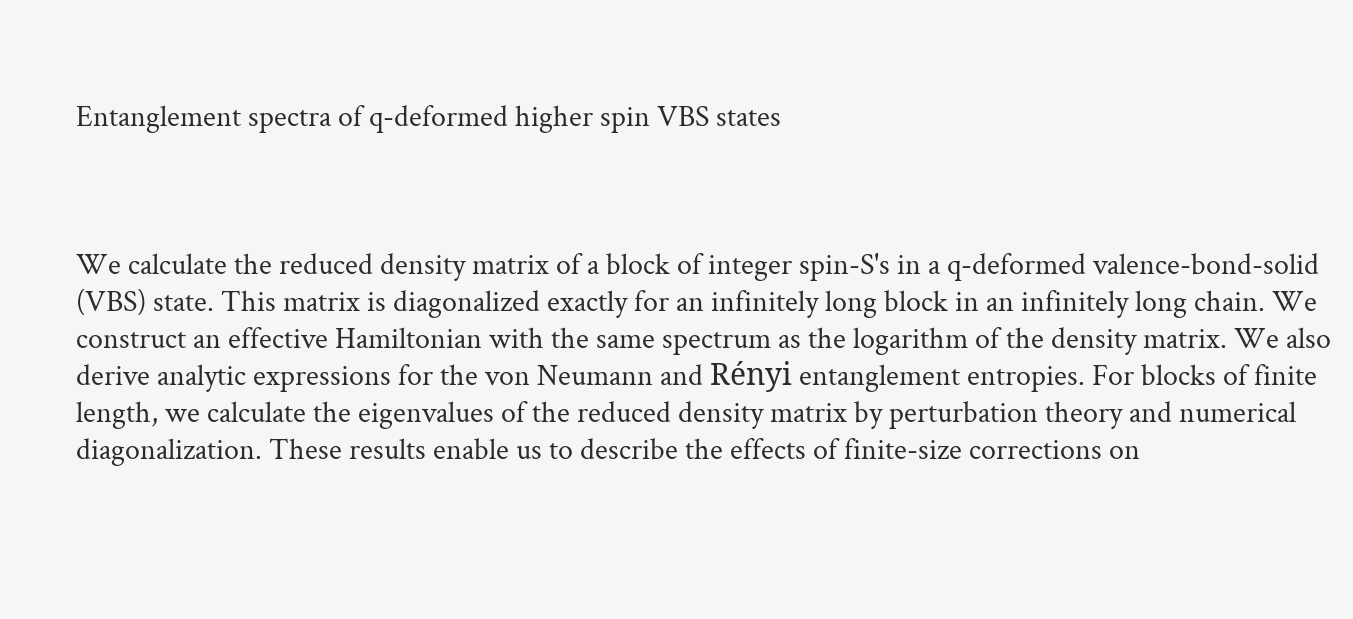Entanglement spectra of q-deformed higher spin VBS states



We calculate the reduced density matrix of a block of integer spin-S's in a q-deformed valence-bond-solid (VBS) state. This matrix is diagonalized exactly for an infinitely long block in an infinitely long chain. We construct an effective Hamiltonian with the same spectrum as the logarithm of the density matrix. We also derive analytic expressions for the von Neumann and Rényi entanglement entropies. For blocks of finite length, we calculate the eigenvalues of the reduced density matrix by perturbation theory and numerical diagonalization. These results enable us to describe the effects of finite-size corrections on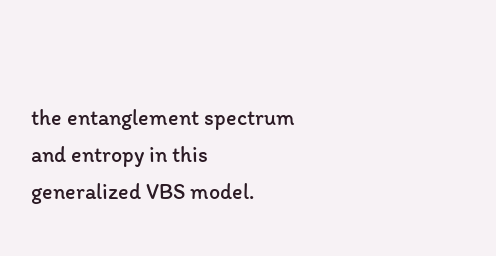the entanglement spectrum and entropy in this generalized VBS model.